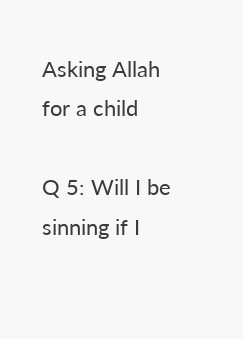Asking Allah for a child

Q 5: Will I be sinning if I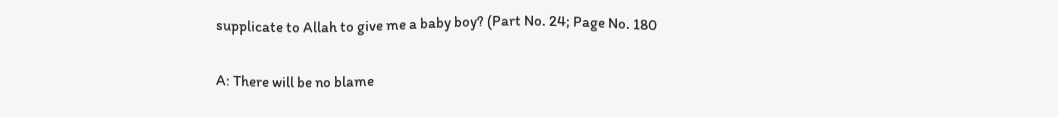supplicate to Allah to give me a baby boy? (Part No. 24; Page No. 180

A: There will be no blame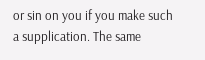or sin on you if you make such a supplication. The same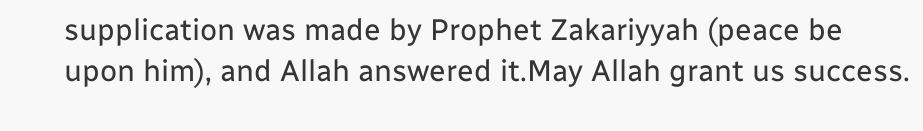supplication was made by Prophet Zakariyyah (peace be upon him), and Allah answered it.May Allah grant us success.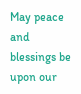May peace and blessings be upon our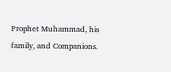Prophet Muhammad, his family, and Companions.